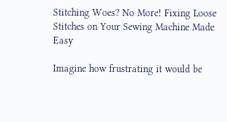Stitching Woes? No More! Fixing Loose Stitches on Your Sewing Machine Made Easy

Imagine how frustrating it would be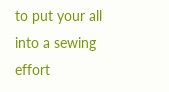to put your all into a sewing effort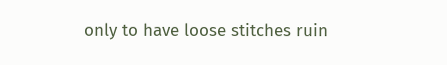only to have loose stitches ruin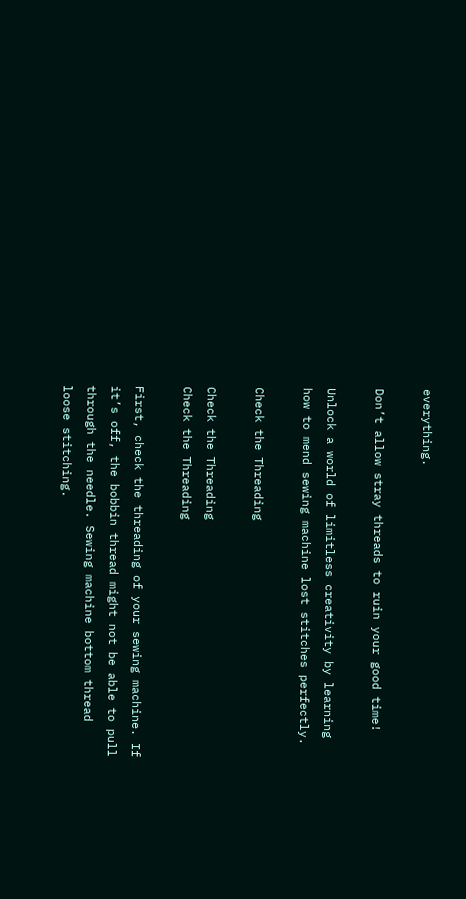everything.

Don’t allow stray threads to ruin your good time!

Unlock a world of limitless creativity by learning how to mend sewing machine lost stitches perfectly.

Check the Threading

Check the Threading
Check the Threading

First, check the threading of your sewing machine. If it’s off, the bobbin thread might not be able to pull through the needle. Sewing machine bottom thread loose stitching.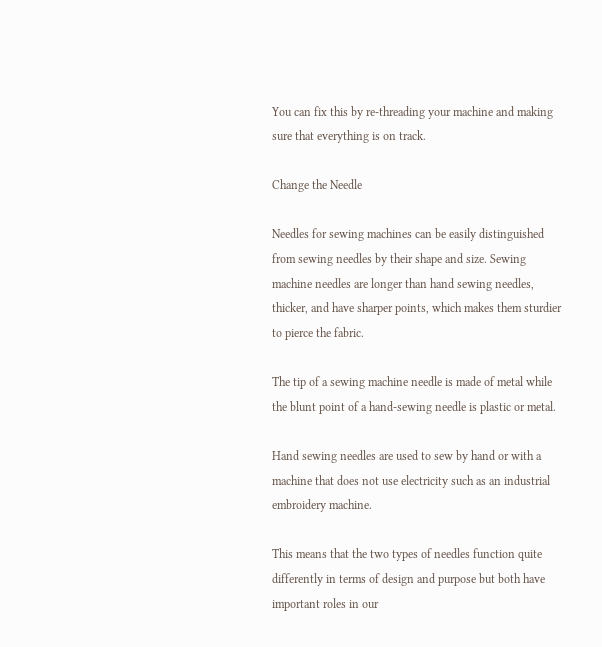You can fix this by re-threading your machine and making sure that everything is on track.

Change the Needle

Needles for sewing machines can be easily distinguished from sewing needles by their shape and size. Sewing machine needles are longer than hand sewing needles, thicker, and have sharper points, which makes them sturdier to pierce the fabric.

The tip of a sewing machine needle is made of metal while the blunt point of a hand-sewing needle is plastic or metal.

Hand sewing needles are used to sew by hand or with a machine that does not use electricity such as an industrial embroidery machine.

This means that the two types of needles function quite differently in terms of design and purpose but both have important roles in our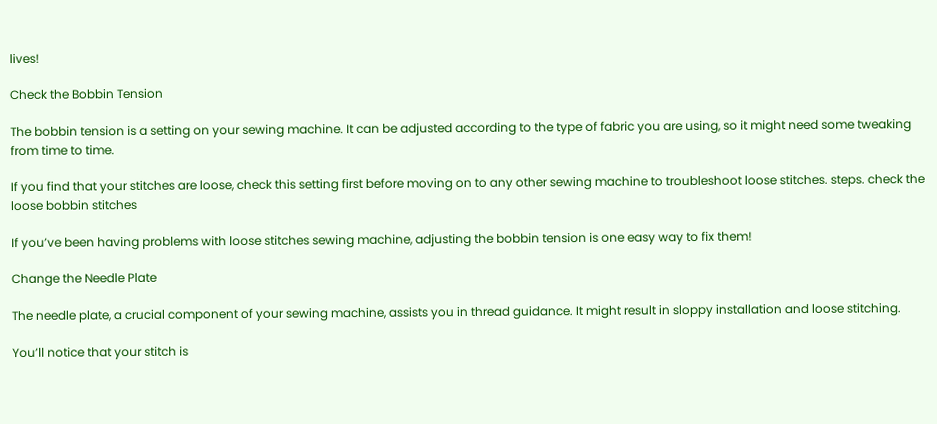lives!

Check the Bobbin Tension

The bobbin tension is a setting on your sewing machine. It can be adjusted according to the type of fabric you are using, so it might need some tweaking from time to time.

If you find that your stitches are loose, check this setting first before moving on to any other sewing machine to troubleshoot loose stitches. steps. check the loose bobbin stitches

If you’ve been having problems with loose stitches sewing machine, adjusting the bobbin tension is one easy way to fix them!

Change the Needle Plate

The needle plate, a crucial component of your sewing machine, assists you in thread guidance. It might result in sloppy installation and loose stitching.

You’ll notice that your stitch is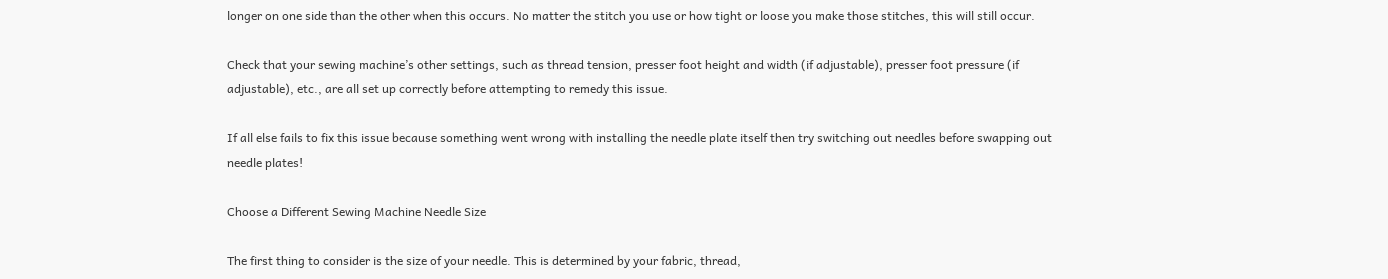longer on one side than the other when this occurs. No matter the stitch you use or how tight or loose you make those stitches, this will still occur.

Check that your sewing machine’s other settings, such as thread tension, presser foot height and width (if adjustable), presser foot pressure (if adjustable), etc., are all set up correctly before attempting to remedy this issue.

If all else fails to fix this issue because something went wrong with installing the needle plate itself then try switching out needles before swapping out needle plates!

Choose a Different Sewing Machine Needle Size

The first thing to consider is the size of your needle. This is determined by your fabric, thread,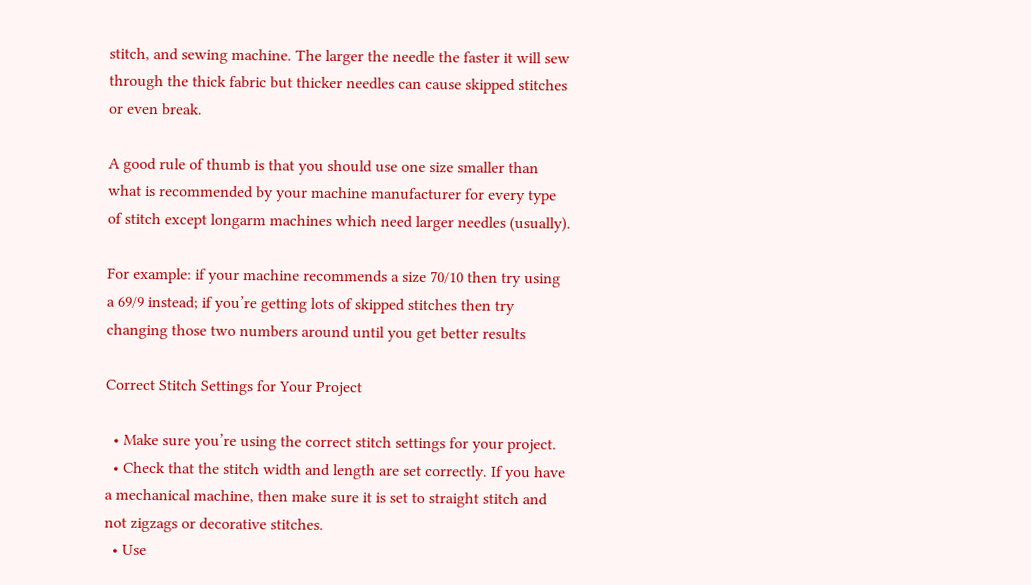stitch, and sewing machine. The larger the needle the faster it will sew through the thick fabric but thicker needles can cause skipped stitches or even break.

A good rule of thumb is that you should use one size smaller than what is recommended by your machine manufacturer for every type of stitch except longarm machines which need larger needles (usually).

For example: if your machine recommends a size 70/10 then try using a 69/9 instead; if you’re getting lots of skipped stitches then try changing those two numbers around until you get better results

Correct Stitch Settings for Your Project

  • Make sure you’re using the correct stitch settings for your project.
  • Check that the stitch width and length are set correctly. If you have a mechanical machine, then make sure it is set to straight stitch and not zigzags or decorative stitches.
  • Use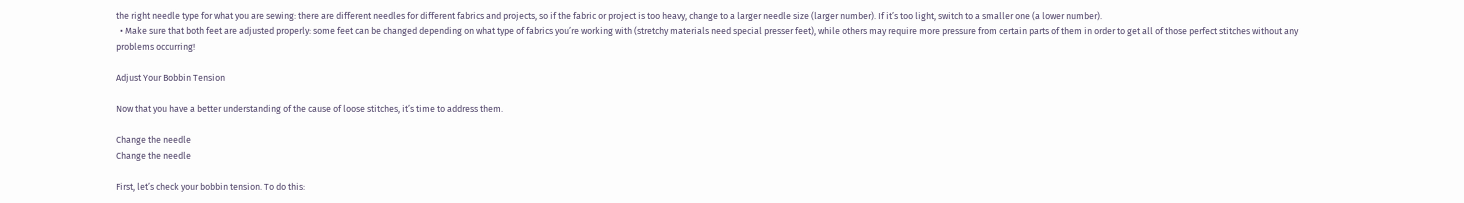the right needle type for what you are sewing: there are different needles for different fabrics and projects, so if the fabric or project is too heavy, change to a larger needle size (larger number). If it’s too light, switch to a smaller one (a lower number).
  • Make sure that both feet are adjusted properly: some feet can be changed depending on what type of fabrics you’re working with (stretchy materials need special presser feet), while others may require more pressure from certain parts of them in order to get all of those perfect stitches without any problems occurring!

Adjust Your Bobbin Tension

Now that you have a better understanding of the cause of loose stitches, it’s time to address them.

Change the needle
Change the needle

First, let’s check your bobbin tension. To do this: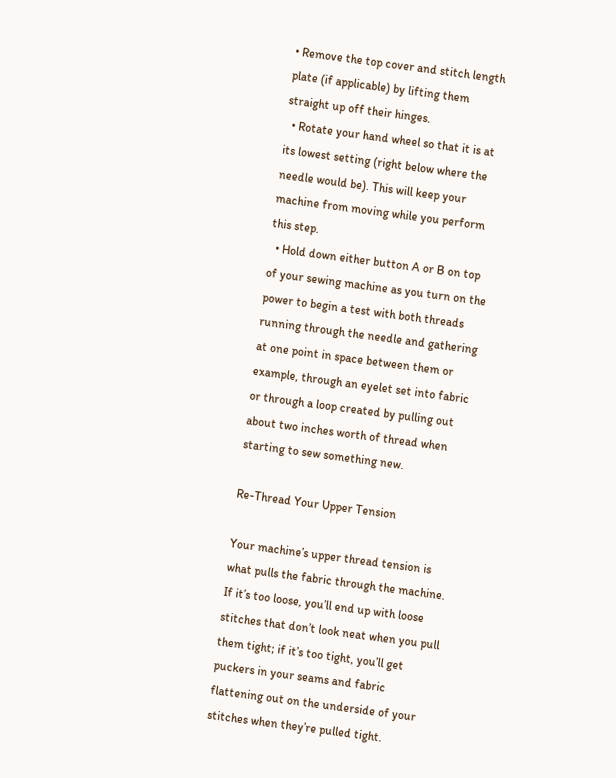• Remove the top cover and stitch length plate (if applicable) by lifting them straight up off their hinges.
  • Rotate your hand wheel so that it is at its lowest setting (right below where the needle would be). This will keep your machine from moving while you perform this step.
  • Hold down either button A or B on top of your sewing machine as you turn on the power to begin a test with both threads running through the needle and gathering at one point in space between them or example, through an eyelet set into fabric or through a loop created by pulling out about two inches worth of thread when starting to sew something new.

Re-Thread Your Upper Tension

Your machine’s upper thread tension is what pulls the fabric through the machine. If it’s too loose, you’ll end up with loose stitches that don’t look neat when you pull them tight; if it’s too tight, you’ll get puckers in your seams and fabric flattening out on the underside of your stitches when they’re pulled tight.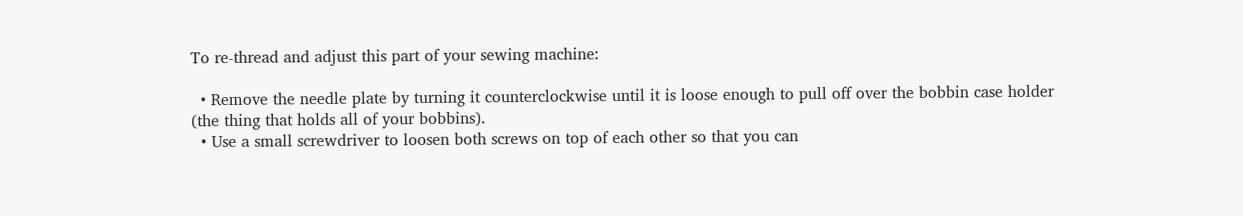To re-thread and adjust this part of your sewing machine:

  • Remove the needle plate by turning it counterclockwise until it is loose enough to pull off over the bobbin case holder (the thing that holds all of your bobbins).
  • Use a small screwdriver to loosen both screws on top of each other so that you can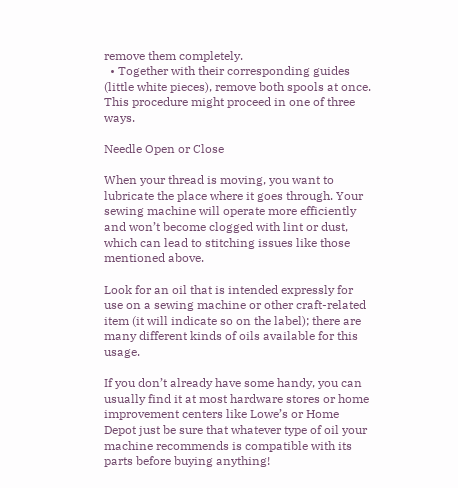remove them completely.
  • Together with their corresponding guides (little white pieces), remove both spools at once. This procedure might proceed in one of three ways.

Needle Open or Close

When your thread is moving, you want to lubricate the place where it goes through. Your sewing machine will operate more efficiently and won’t become clogged with lint or dust, which can lead to stitching issues like those mentioned above.

Look for an oil that is intended expressly for use on a sewing machine or other craft-related item (it will indicate so on the label); there are many different kinds of oils available for this usage.

If you don’t already have some handy, you can usually find it at most hardware stores or home improvement centers like Lowe’s or Home Depot just be sure that whatever type of oil your machine recommends is compatible with its parts before buying anything!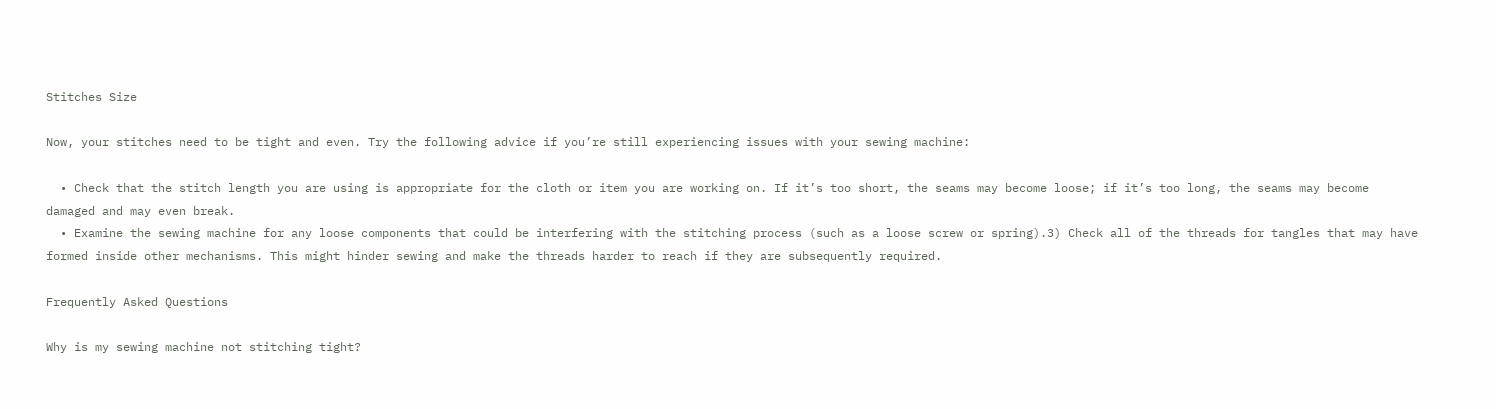Stitches Size

Now, your stitches need to be tight and even. Try the following advice if you’re still experiencing issues with your sewing machine:

  • Check that the stitch length you are using is appropriate for the cloth or item you are working on. If it’s too short, the seams may become loose; if it’s too long, the seams may become damaged and may even break.
  • Examine the sewing machine for any loose components that could be interfering with the stitching process (such as a loose screw or spring).3) Check all of the threads for tangles that may have formed inside other mechanisms. This might hinder sewing and make the threads harder to reach if they are subsequently required.

Frequently Asked Questions

Why is my sewing machine not stitching tight?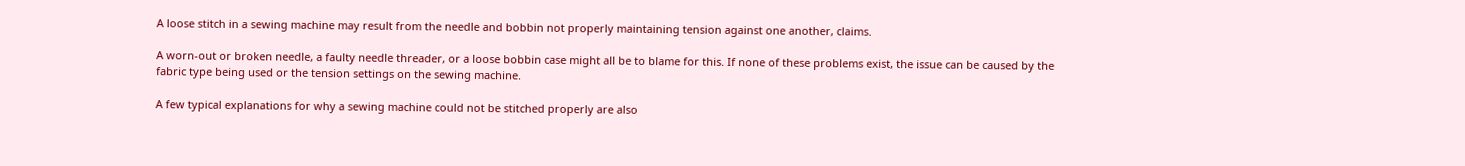A loose stitch in a sewing machine may result from the needle and bobbin not properly maintaining tension against one another, claims.

A worn-out or broken needle, a faulty needle threader, or a loose bobbin case might all be to blame for this. If none of these problems exist, the issue can be caused by the fabric type being used or the tension settings on the sewing machine.

A few typical explanations for why a sewing machine could not be stitched properly are also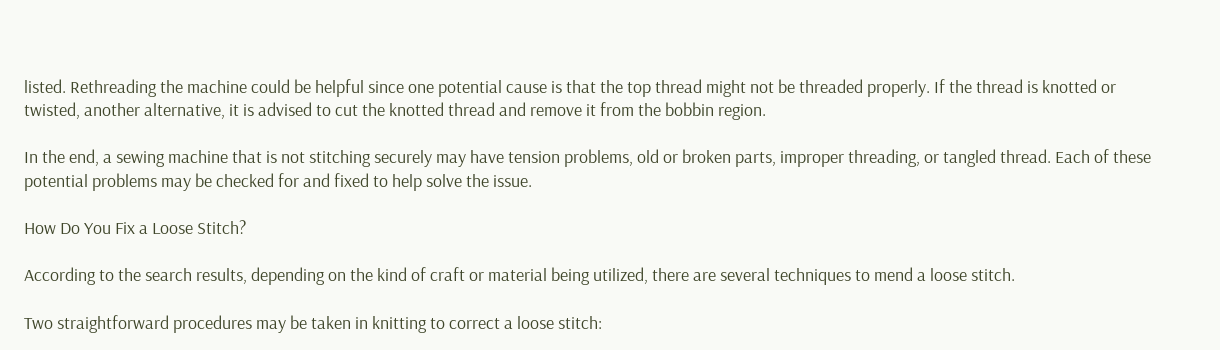listed. Rethreading the machine could be helpful since one potential cause is that the top thread might not be threaded properly. If the thread is knotted or twisted, another alternative, it is advised to cut the knotted thread and remove it from the bobbin region.

In the end, a sewing machine that is not stitching securely may have tension problems, old or broken parts, improper threading, or tangled thread. Each of these potential problems may be checked for and fixed to help solve the issue.

How Do You Fix a Loose Stitch?

According to the search results, depending on the kind of craft or material being utilized, there are several techniques to mend a loose stitch.

Two straightforward procedures may be taken in knitting to correct a loose stitch: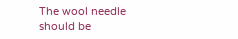The wool needle should be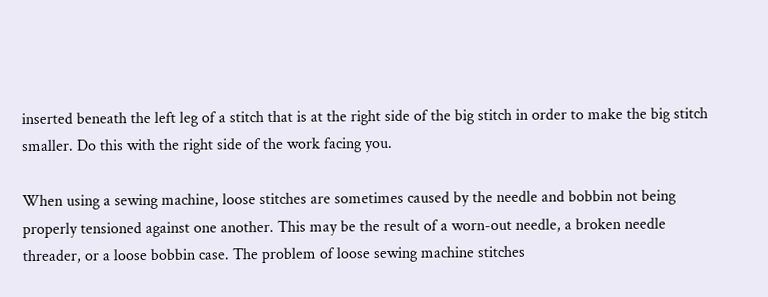inserted beneath the left leg of a stitch that is at the right side of the big stitch in order to make the big stitch smaller. Do this with the right side of the work facing you.

When using a sewing machine, loose stitches are sometimes caused by the needle and bobbin not being properly tensioned against one another. This may be the result of a worn-out needle, a broken needle threader, or a loose bobbin case. The problem of loose sewing machine stitches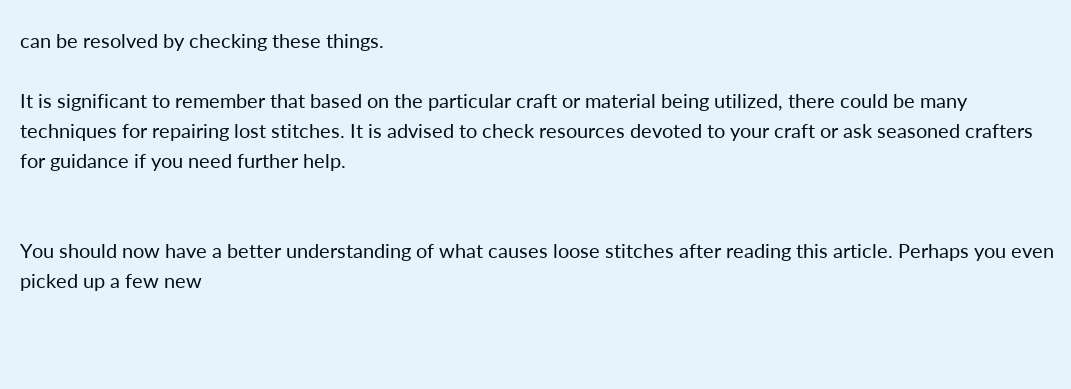can be resolved by checking these things.

It is significant to remember that based on the particular craft or material being utilized, there could be many techniques for repairing lost stitches. It is advised to check resources devoted to your craft or ask seasoned crafters for guidance if you need further help.


You should now have a better understanding of what causes loose stitches after reading this article. Perhaps you even picked up a few new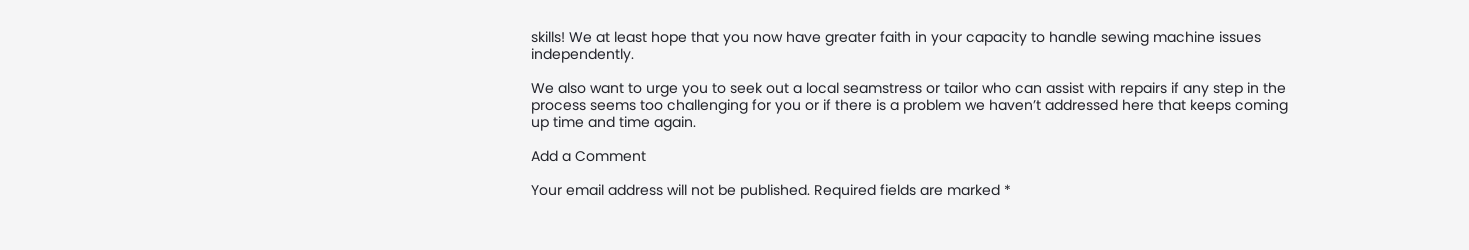skills! We at least hope that you now have greater faith in your capacity to handle sewing machine issues independently.

We also want to urge you to seek out a local seamstress or tailor who can assist with repairs if any step in the process seems too challenging for you or if there is a problem we haven’t addressed here that keeps coming up time and time again.

Add a Comment

Your email address will not be published. Required fields are marked *